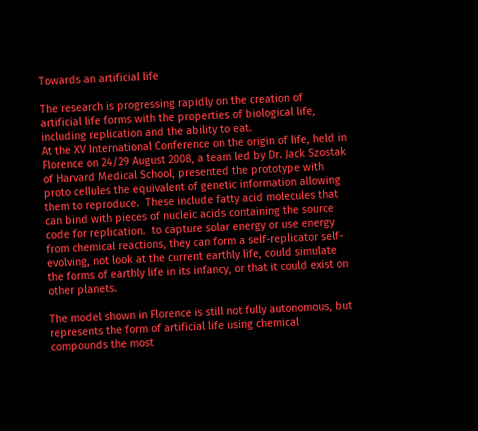Towards an artificial life

The research is progressing rapidly on the creation of artificial life forms with the properties of biological life, including replication and the ability to eat.
At the XV International Conference on the origin of life, held in Florence on 24/29 August 2008, a team led by Dr. Jack Szostak of Harvard Medical School, presented the prototype with proto cellules the equivalent of genetic information allowing them to reproduce.  These include fatty acid molecules that can bind with pieces of nucleic acids containing the source code for replication.  to capture solar energy or use energy from chemical reactions, they can form a self-replicator self-evolving, not look at the current earthly life, could simulate the forms of earthly life in its infancy, or that it could exist on other planets.

The model shown in Florence is still not fully autonomous, but represents the form of artificial life using chemical compounds the most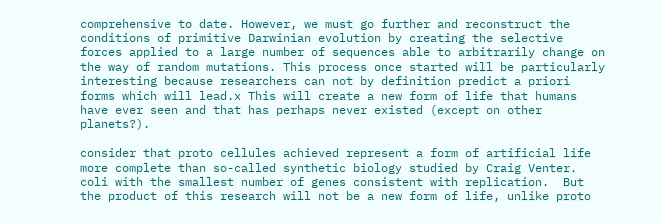comprehensive to date. However, we must go further and reconstruct the conditions of primitive Darwinian evolution by creating the selective forces applied to a large number of sequences able to arbitrarily change on the way of random mutations. This process once started will be particularly interesting because researchers can not by definition predict a priori forms which will lead.x This will create a new form of life that humans have ever seen and that has perhaps never existed (except on other planets?).

consider that proto cellules achieved represent a form of artificial life more complete than so-called synthetic biology studied by Craig Venter.  coli with the smallest number of genes consistent with replication.  But the product of this research will not be a new form of life, unlike proto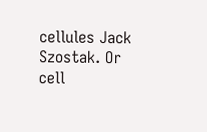cellules Jack Szostak. Or cell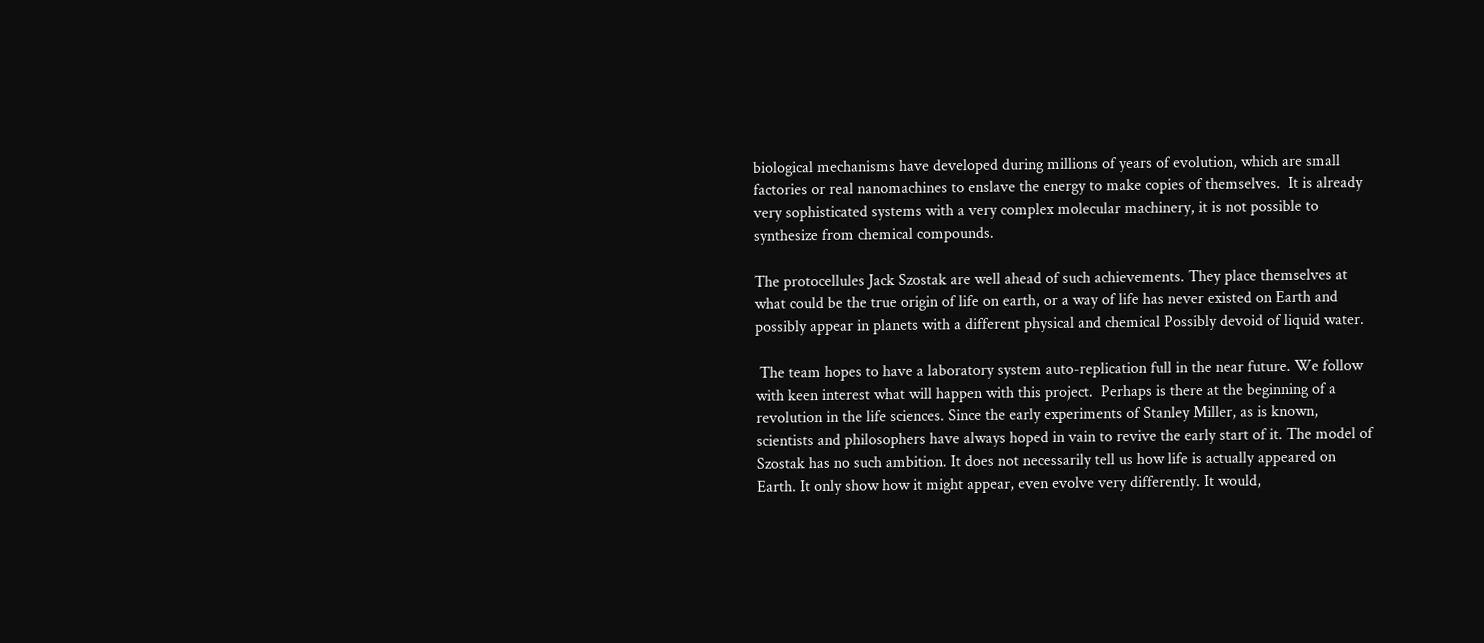biological mechanisms have developed during millions of years of evolution, which are small factories or real nanomachines to enslave the energy to make copies of themselves.  It is already very sophisticated systems with a very complex molecular machinery, it is not possible to synthesize from chemical compounds.

The protocellules Jack Szostak are well ahead of such achievements. They place themselves at what could be the true origin of life on earth, or a way of life has never existed on Earth and possibly appear in planets with a different physical and chemical Possibly devoid of liquid water.

 The team hopes to have a laboratory system auto-replication full in the near future. We follow with keen interest what will happen with this project.  Perhaps is there at the beginning of a revolution in the life sciences. Since the early experiments of Stanley Miller, as is known, scientists and philosophers have always hoped in vain to revive the early start of it. The model of Szostak has no such ambition. It does not necessarily tell us how life is actually appeared on Earth. It only show how it might appear, even evolve very differently. It would,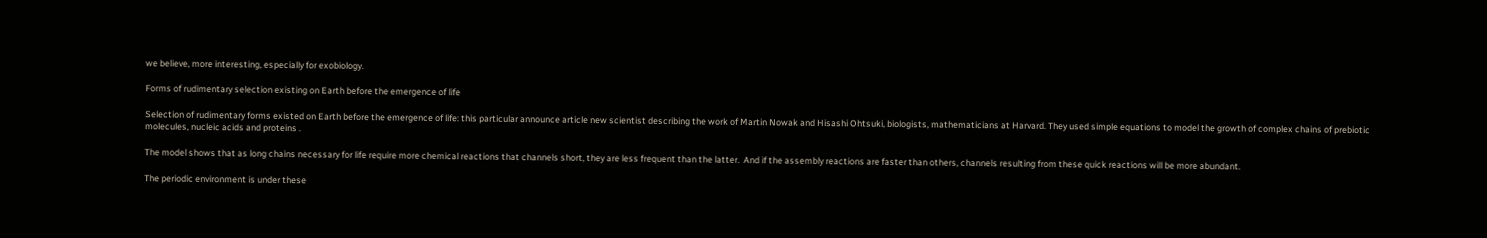we believe, more interesting, especially for exobiology.

Forms of rudimentary selection existing on Earth before the emergence of life

Selection of rudimentary forms existed on Earth before the emergence of life: this particular announce article new scientist describing the work of Martin Nowak and Hisashi Ohtsuki, biologists, mathematicians at Harvard. They used simple equations to model the growth of complex chains of prebiotic molecules, nucleic acids and proteins .

The model shows that as long chains necessary for life require more chemical reactions that channels short, they are less frequent than the latter.  And if the assembly reactions are faster than others, channels resulting from these quick reactions will be more abundant.

The periodic environment is under these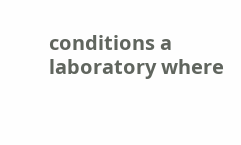conditions a laboratory where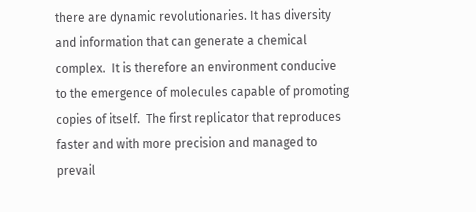there are dynamic revolutionaries. It has diversity and information that can generate a chemical complex.  It is therefore an environment conducive to the emergence of molecules capable of promoting copies of itself.  The first replicator that reproduces faster and with more precision and managed to prevail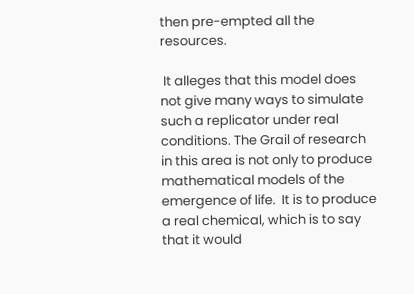then pre-empted all the resources.

 It alleges that this model does not give many ways to simulate such a replicator under real conditions. The Grail of research in this area is not only to produce mathematical models of the emergence of life.  It is to produce a real chemical, which is to say that it would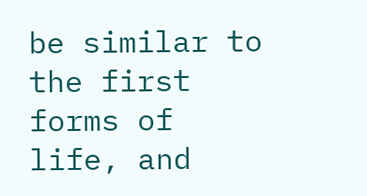be similar to the first forms of life, and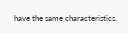have the same characteristics.